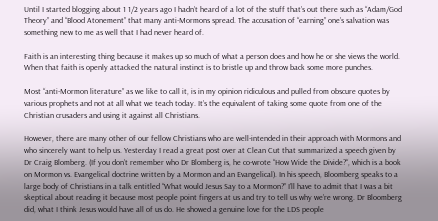Until I started blogging about 1 1/2 years ago I hadn’t heard of a lot of the stuff that’s out there such as “Adam/God Theory” and “Blood Atonement” that many anti-Mormons spread. The accusation of “earning” one’s salvation was something new to me as well that I had never heard of.

Faith is an interesting thing because it makes up so much of what a person does and how he or she views the world. When that faith is openly attacked the natural instinct is to bristle up and throw back some more punches.

Most “anti-Mormon literature” as we like to call it, is in my opinion ridiculous and pulled from obscure quotes by various prophets and not at all what we teach today. It’s the equivalent of taking some quote from one of the Christian crusaders and using it against all Christians.

However, there are many other of our fellow Christians who are well-intended in their approach with Mormons and who sincerely want to help us. Yesterday I read a great post over at Clean Cut that summarized a speech given by Dr Craig Blomberg. (If you don’t remember who Dr Blomberg is, he co-wrote “How Wide the Divide?“, which is a book on Mormon vs. Evangelical doctrine written by a Mormon and an Evangelical). In his speech, Bloomberg speaks to a large body of Christians in a talk entitled “What would Jesus Say to a Mormon?” I’ll have to admit that I was a bit skeptical about reading it because most people point fingers at us and try to tell us why we’re wrong. Dr Bloomberg did, what I think Jesus would have all of us do. He showed a genuine love for the LDS people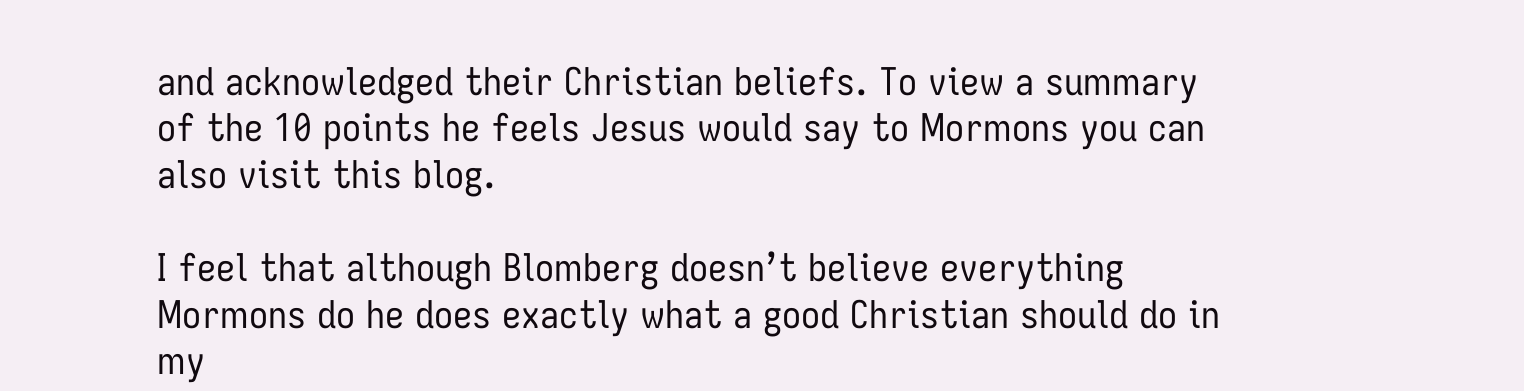and acknowledged their Christian beliefs. To view a summary of the 10 points he feels Jesus would say to Mormons you can also visit this blog.

I feel that although Blomberg doesn’t believe everything Mormons do he does exactly what a good Christian should do in my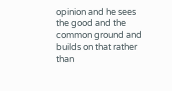opinion and he sees the good and the common ground and builds on that rather than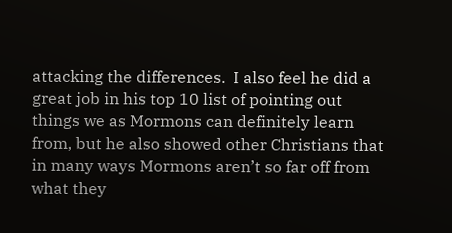attacking the differences.  I also feel he did a great job in his top 10 list of pointing out things we as Mormons can definitely learn from, but he also showed other Christians that in many ways Mormons aren’t so far off from what they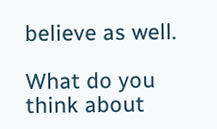believe as well.

What do you think about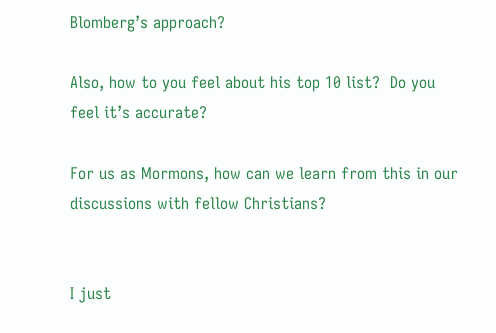Blomberg’s approach?

Also, how to you feel about his top 10 list?  Do you feel it’s accurate?

For us as Mormons, how can we learn from this in our discussions with fellow Christians?


I just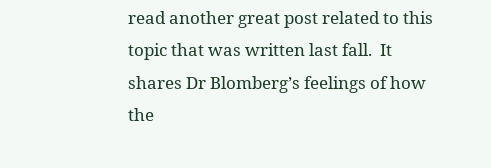read another great post related to this topic that was written last fall.  It shares Dr Blomberg’s feelings of how the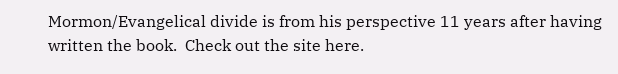Mormon/Evangelical divide is from his perspective 11 years after having written the book.  Check out the site here.